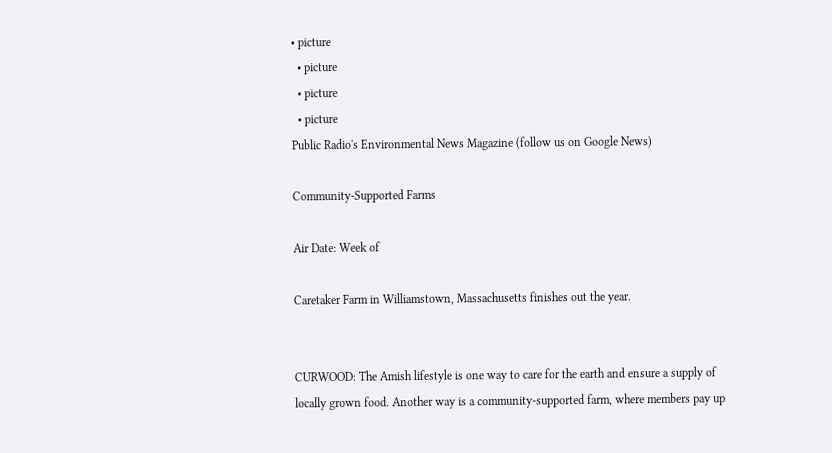• picture
  • picture
  • picture
  • picture
Public Radio's Environmental News Magazine (follow us on Google News)

Community-Supported Farms

Air Date: Week of

Caretaker Farm in Williamstown, Massachusetts finishes out the year.


CURWOOD: The Amish lifestyle is one way to care for the earth and ensure a supply of locally grown food. Another way is a community-supported farm, where members pay up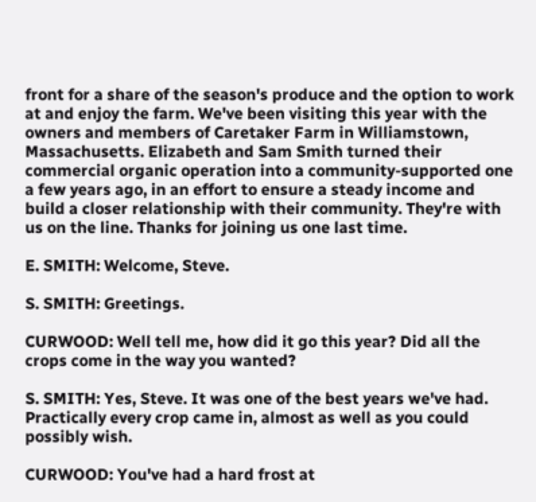front for a share of the season's produce and the option to work at and enjoy the farm. We've been visiting this year with the owners and members of Caretaker Farm in Williamstown, Massachusetts. Elizabeth and Sam Smith turned their commercial organic operation into a community-supported one a few years ago, in an effort to ensure a steady income and build a closer relationship with their community. They're with us on the line. Thanks for joining us one last time.

E. SMITH: Welcome, Steve.

S. SMITH: Greetings.

CURWOOD: Well tell me, how did it go this year? Did all the crops come in the way you wanted?

S. SMITH: Yes, Steve. It was one of the best years we've had. Practically every crop came in, almost as well as you could possibly wish.

CURWOOD: You've had a hard frost at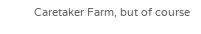Caretaker Farm, but of course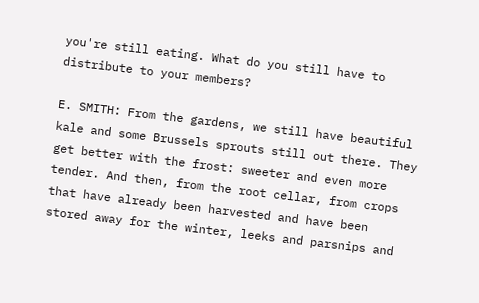you're still eating. What do you still have to distribute to your members?

E. SMITH: From the gardens, we still have beautiful kale and some Brussels sprouts still out there. They get better with the frost: sweeter and even more tender. And then, from the root cellar, from crops that have already been harvested and have been stored away for the winter, leeks and parsnips and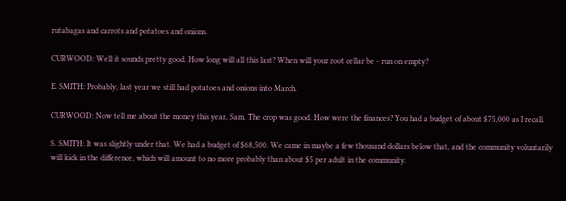rutabagas and carrots and potatoes and onions.

CURWOOD: Well it sounds pretty good. How long will all this last? When will your root cellar be - run on empty?

E. SMITH: Probably, last year we still had potatoes and onions into March.

CURWOOD: Now tell me about the money this year, Sam. The crop was good. How were the finances? You had a budget of about $75,000 as I recall.

S. SMITH: It was slightly under that. We had a budget of $68,500. We came in maybe a few thousand dollars below that, and the community voluntarily will kick in the difference, which will amount to no more probably than about $5 per adult in the community.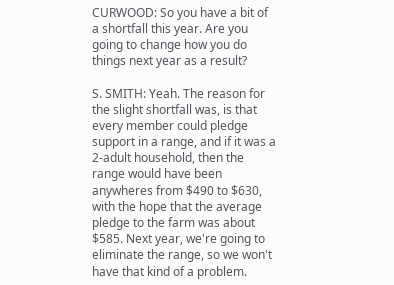CURWOOD: So you have a bit of a shortfall this year. Are you going to change how you do things next year as a result?

S. SMITH: Yeah. The reason for the slight shortfall was, is that every member could pledge support in a range, and if it was a 2-adult household, then the range would have been anywheres from $490 to $630, with the hope that the average pledge to the farm was about $585. Next year, we're going to eliminate the range, so we won't have that kind of a problem.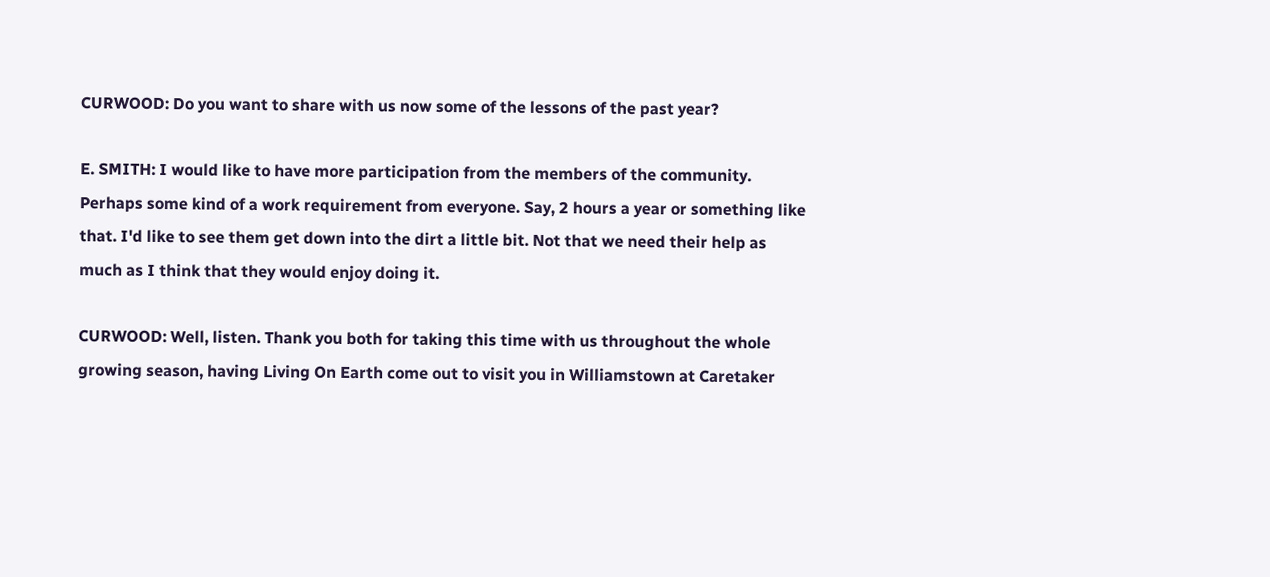CURWOOD: Do you want to share with us now some of the lessons of the past year?

E. SMITH: I would like to have more participation from the members of the community. Perhaps some kind of a work requirement from everyone. Say, 2 hours a year or something like that. I'd like to see them get down into the dirt a little bit. Not that we need their help as much as I think that they would enjoy doing it.

CURWOOD: Well, listen. Thank you both for taking this time with us throughout the whole growing season, having Living On Earth come out to visit you in Williamstown at Caretaker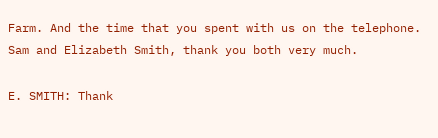Farm. And the time that you spent with us on the telephone. Sam and Elizabeth Smith, thank you both very much.

E. SMITH: Thank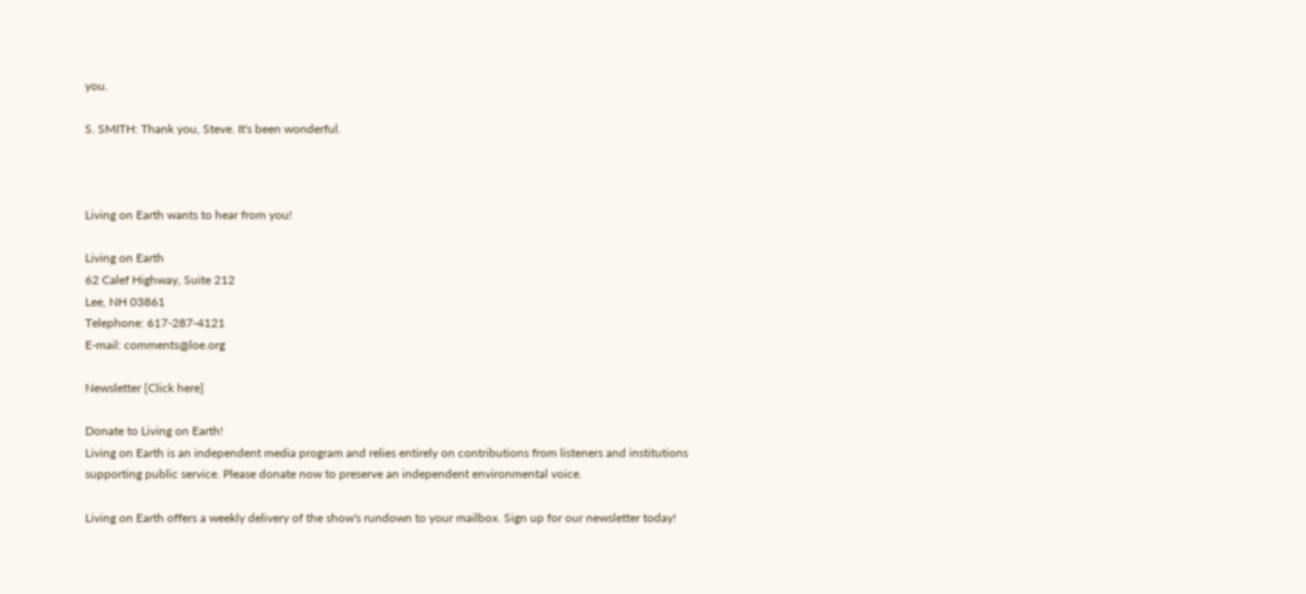you.

S. SMITH: Thank you, Steve. It's been wonderful.



Living on Earth wants to hear from you!

Living on Earth
62 Calef Highway, Suite 212
Lee, NH 03861
Telephone: 617-287-4121
E-mail: comments@loe.org

Newsletter [Click here]

Donate to Living on Earth!
Living on Earth is an independent media program and relies entirely on contributions from listeners and institutions supporting public service. Please donate now to preserve an independent environmental voice.

Living on Earth offers a weekly delivery of the show's rundown to your mailbox. Sign up for our newsletter today!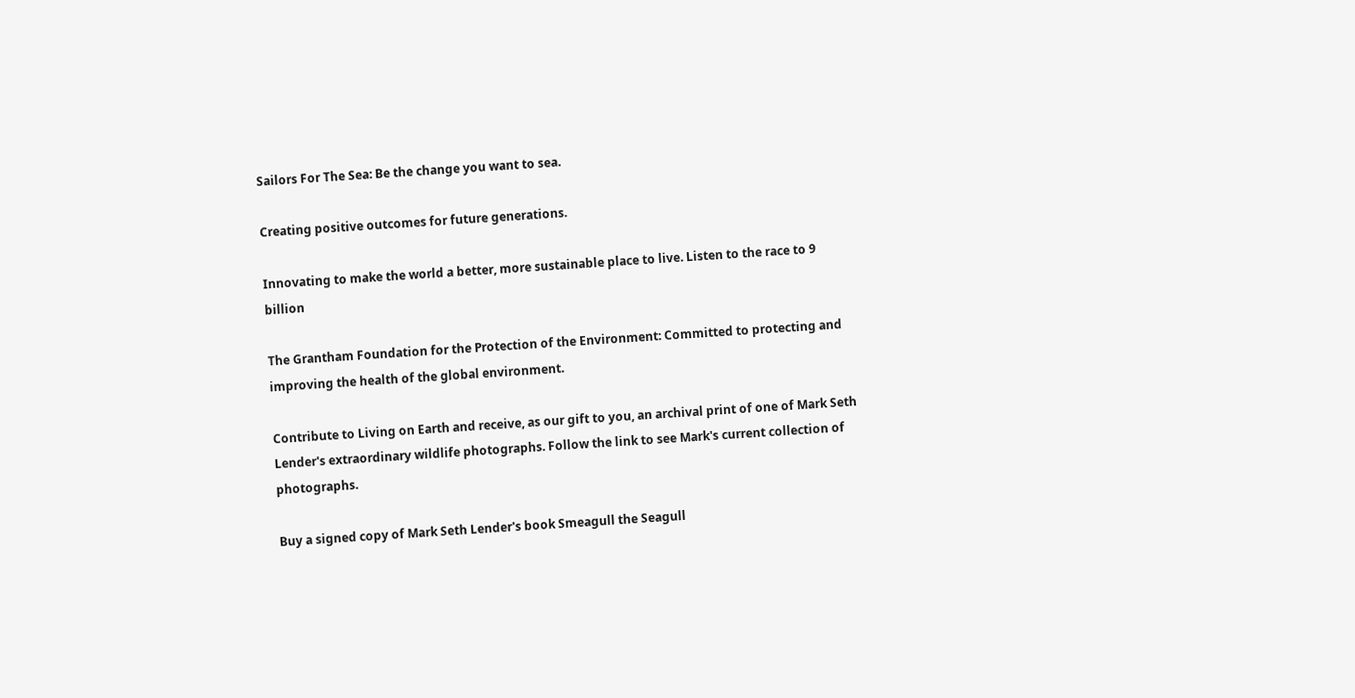Sailors For The Sea: Be the change you want to sea.

Creating positive outcomes for future generations.

Innovating to make the world a better, more sustainable place to live. Listen to the race to 9 billion

The Grantham Foundation for the Protection of the Environment: Committed to protecting and improving the health of the global environment.

Contribute to Living on Earth and receive, as our gift to you, an archival print of one of Mark Seth Lender's extraordinary wildlife photographs. Follow the link to see Mark's current collection of photographs.

Buy a signed copy of Mark Seth Lender's book Smeagull the Seagull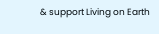& support Living on Earth